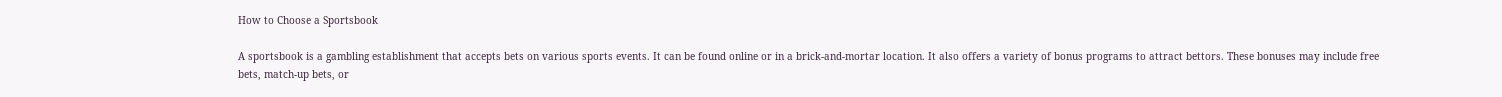How to Choose a Sportsbook

A sportsbook is a gambling establishment that accepts bets on various sports events. It can be found online or in a brick-and-mortar location. It also offers a variety of bonus programs to attract bettors. These bonuses may include free bets, match-up bets, or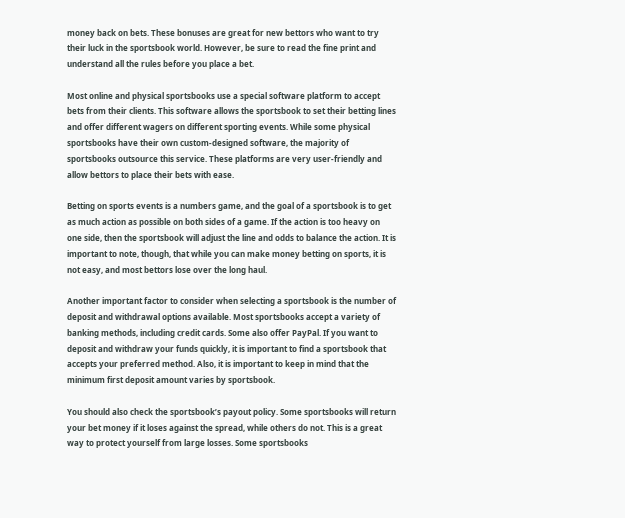money back on bets. These bonuses are great for new bettors who want to try their luck in the sportsbook world. However, be sure to read the fine print and understand all the rules before you place a bet.

Most online and physical sportsbooks use a special software platform to accept bets from their clients. This software allows the sportsbook to set their betting lines and offer different wagers on different sporting events. While some physical sportsbooks have their own custom-designed software, the majority of sportsbooks outsource this service. These platforms are very user-friendly and allow bettors to place their bets with ease.

Betting on sports events is a numbers game, and the goal of a sportsbook is to get as much action as possible on both sides of a game. If the action is too heavy on one side, then the sportsbook will adjust the line and odds to balance the action. It is important to note, though, that while you can make money betting on sports, it is not easy, and most bettors lose over the long haul.

Another important factor to consider when selecting a sportsbook is the number of deposit and withdrawal options available. Most sportsbooks accept a variety of banking methods, including credit cards. Some also offer PayPal. If you want to deposit and withdraw your funds quickly, it is important to find a sportsbook that accepts your preferred method. Also, it is important to keep in mind that the minimum first deposit amount varies by sportsbook.

You should also check the sportsbook’s payout policy. Some sportsbooks will return your bet money if it loses against the spread, while others do not. This is a great way to protect yourself from large losses. Some sportsbooks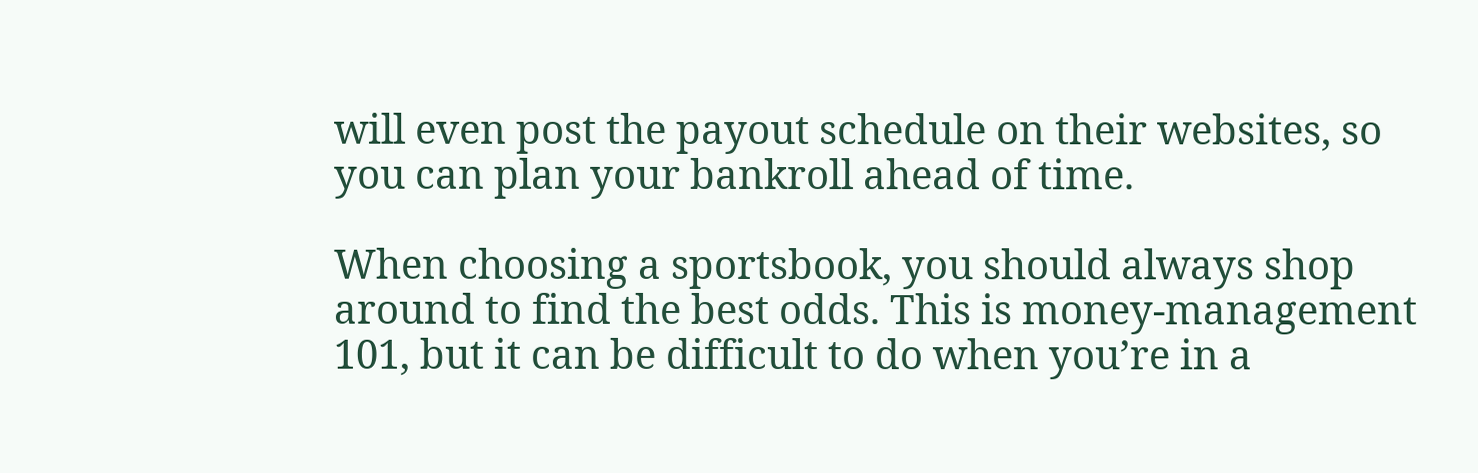will even post the payout schedule on their websites, so you can plan your bankroll ahead of time.

When choosing a sportsbook, you should always shop around to find the best odds. This is money-management 101, but it can be difficult to do when you’re in a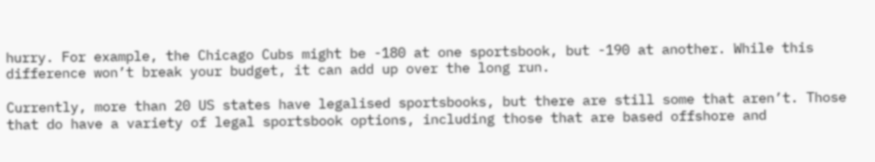hurry. For example, the Chicago Cubs might be -180 at one sportsbook, but -190 at another. While this difference won’t break your budget, it can add up over the long run.

Currently, more than 20 US states have legalised sportsbooks, but there are still some that aren’t. Those that do have a variety of legal sportsbook options, including those that are based offshore and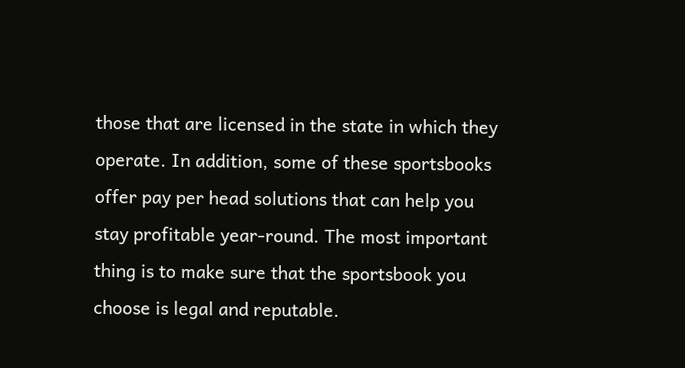those that are licensed in the state in which they operate. In addition, some of these sportsbooks offer pay per head solutions that can help you stay profitable year-round. The most important thing is to make sure that the sportsbook you choose is legal and reputable.